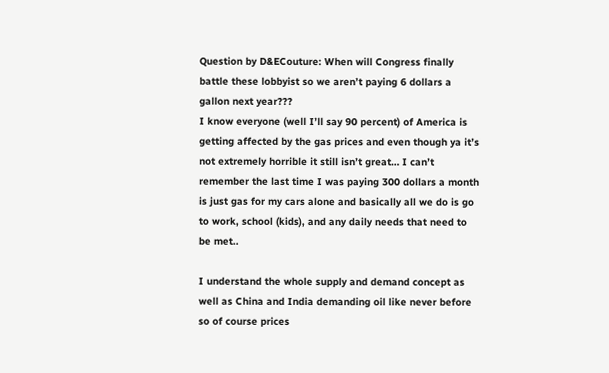Question by D&ECouture: When will Congress finally battle these lobbyist so we aren’t paying 6 dollars a gallon next year???
I know everyone (well I’ll say 90 percent) of America is getting affected by the gas prices and even though ya it’s not extremely horrible it still isn’t great… I can’t remember the last time I was paying 300 dollars a month is just gas for my cars alone and basically all we do is go to work, school (kids), and any daily needs that need to be met..

I understand the whole supply and demand concept as well as China and India demanding oil like never before so of course prices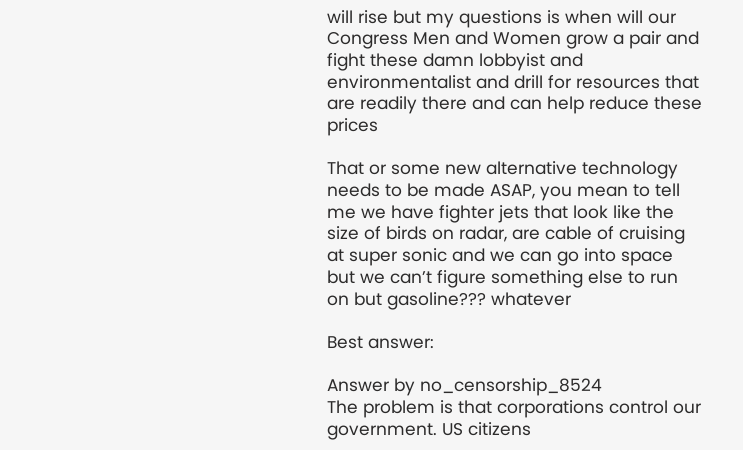will rise but my questions is when will our Congress Men and Women grow a pair and fight these damn lobbyist and environmentalist and drill for resources that are readily there and can help reduce these prices

That or some new alternative technology needs to be made ASAP, you mean to tell me we have fighter jets that look like the size of birds on radar, are cable of cruising at super sonic and we can go into space but we can’t figure something else to run on but gasoline??? whatever

Best answer:

Answer by no_censorship_8524
The problem is that corporations control our government. US citizens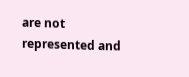are not represented and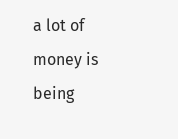a lot of money is being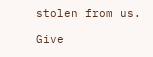stolen from us.

Give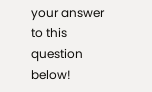your answer to this question below!